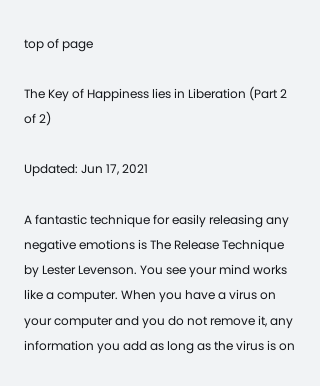top of page

The Key of Happiness lies in Liberation (Part 2 of 2)

Updated: Jun 17, 2021

A fantastic technique for easily releasing any negative emotions is The Release Technique by Lester Levenson. You see your mind works like a computer. When you have a virus on your computer and you do not remove it, any information you add as long as the virus is on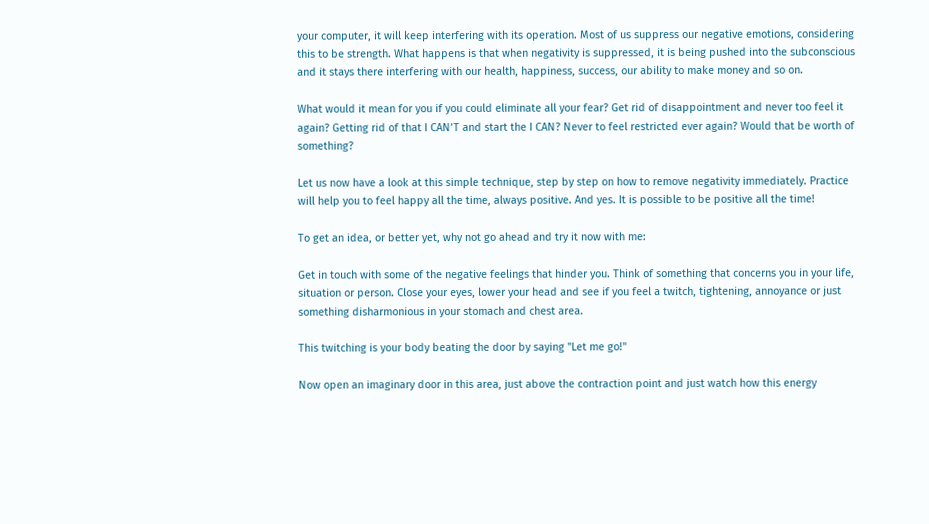your computer, it will keep interfering with its operation. Most of us suppress our negative emotions, considering this to be strength. What happens is that when negativity is suppressed, it is being pushed into the subconscious and it stays there interfering with our health, happiness, success, our ability to make money and so on.

What would it mean for you if you could eliminate all your fear? Get rid of disappointment and never too feel it again? Getting rid of that I CAN’T and start the I CAN? Never to feel restricted ever again? Would that be worth of something?

Let us now have a look at this simple technique, step by step on how to remove negativity immediately. Practice will help you to feel happy all the time, always positive. And yes. It is possible to be positive all the time!

To get an idea, or better yet, why not go ahead and try it now with me:

Get in touch with some of the negative feelings that hinder you. Think of something that concerns you in your life, situation or person. Close your eyes, lower your head and see if you feel a twitch, tightening, annoyance or just something disharmonious in your stomach and chest area.

This twitching is your body beating the door by saying "Let me go!"

Now open an imaginary door in this area, just above the contraction point and just watch how this energy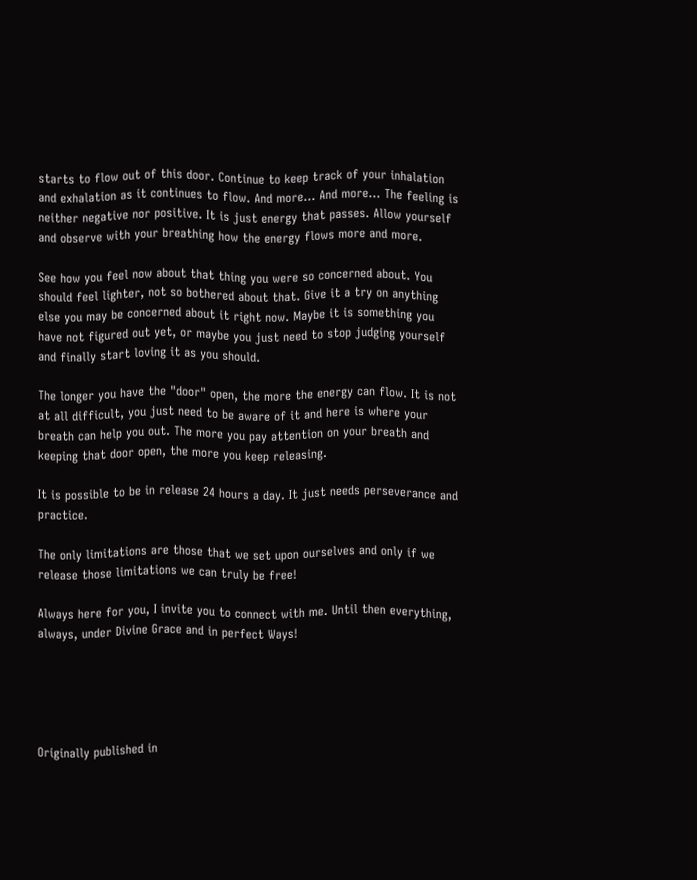starts to flow out of this door. Continue to keep track of your inhalation and exhalation as it continues to flow. And more... And more… The feeling is neither negative nor positive. It is just energy that passes. Allow yourself and observe with your breathing how the energy flows more and more.

See how you feel now about that thing you were so concerned about. You should feel lighter, not so bothered about that. Give it a try on anything else you may be concerned about it right now. Maybe it is something you have not figured out yet, or maybe you just need to stop judging yourself and finally start loving it as you should.

The longer you have the "door" open, the more the energy can flow. It is not at all difficult, you just need to be aware of it and here is where your breath can help you out. The more you pay attention on your breath and keeping that door open, the more you keep releasing.

It is possible to be in release 24 hours a day. It just needs perseverance and practice.

The only limitations are those that we set upon ourselves and only if we release those limitations we can truly be free!

Always here for you, I invite you to connect with me. Until then everything, always, under Divine Grace and in perfect Ways!





Originally published in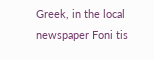Greek, in the local newspaper Foni tis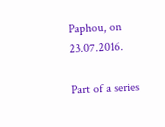Paphou, on 23.07.2016.

Part of a series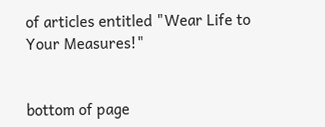of articles entitled "Wear Life to Your Measures!"


bottom of page